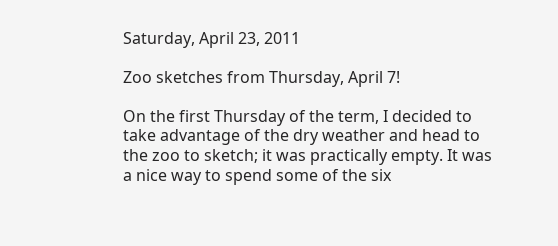Saturday, April 23, 2011

Zoo sketches from Thursday, April 7!

On the first Thursday of the term, I decided to take advantage of the dry weather and head to the zoo to sketch; it was practically empty. It was a nice way to spend some of the six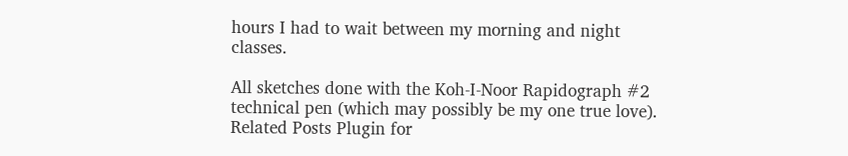hours I had to wait between my morning and night classes.

All sketches done with the Koh-I-Noor Rapidograph #2 technical pen (which may possibly be my one true love).
Related Posts Plugin for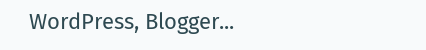WordPress, Blogger...